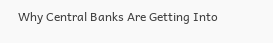Why Central Banks Are Getting Into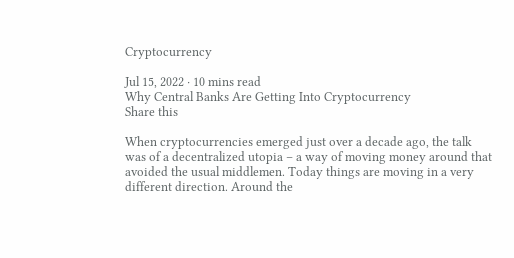Cryptocurrency

Jul 15, 2022 · 10 mins read
Why Central Banks Are Getting Into Cryptocurrency
Share this

When cryptocurrencies emerged just over a decade ago, the talk was of a decentralized utopia – a way of moving money around that avoided the usual middlemen. Today things are moving in a very different direction. Around the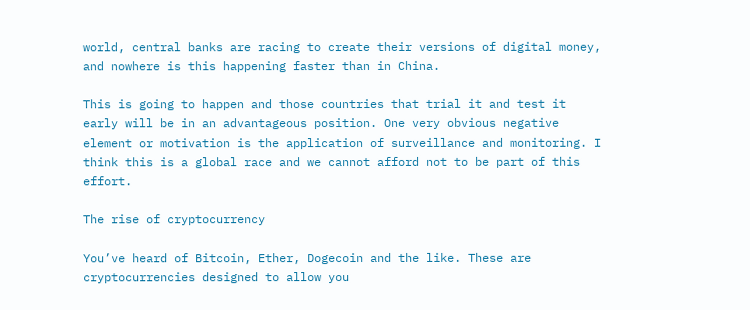world, central banks are racing to create their versions of digital money, and nowhere is this happening faster than in China.

This is going to happen and those countries that trial it and test it early will be in an advantageous position. One very obvious negative element or motivation is the application of surveillance and monitoring. I think this is a global race and we cannot afford not to be part of this effort.

The rise of cryptocurrency

You’ve heard of Bitcoin, Ether, Dogecoin and the like. These are cryptocurrencies designed to allow you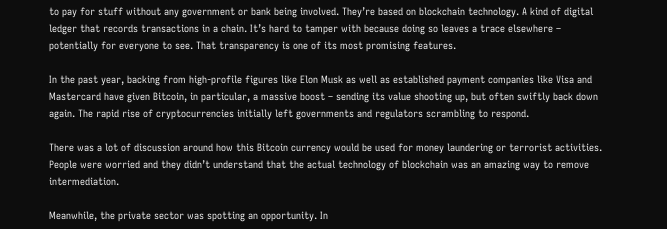to pay for stuff without any government or bank being involved. They’re based on blockchain technology. A kind of digital ledger that records transactions in a chain. It’s hard to tamper with because doing so leaves a trace elsewhere – potentially for everyone to see. That transparency is one of its most promising features.

In the past year, backing from high-profile figures like Elon Musk as well as established payment companies like Visa and Mastercard have given Bitcoin, in particular, a massive boost – sending its value shooting up, but often swiftly back down again. The rapid rise of cryptocurrencies initially left governments and regulators scrambling to respond.

There was a lot of discussion around how this Bitcoin currency would be used for money laundering or terrorist activities. People were worried and they didn’t understand that the actual technology of blockchain was an amazing way to remove intermediation.

Meanwhile, the private sector was spotting an opportunity. In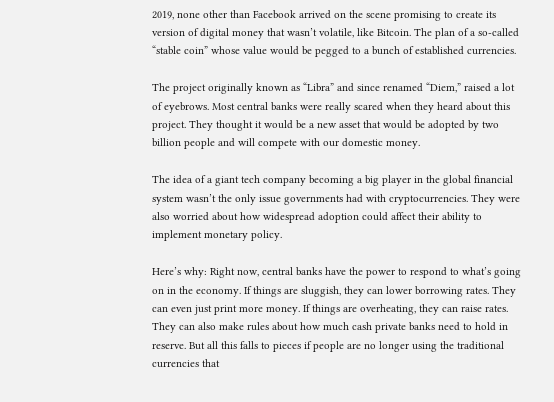2019, none other than Facebook arrived on the scene promising to create its version of digital money that wasn’t volatile, like Bitcoin. The plan of a so-called “stable coin” whose value would be pegged to a bunch of established currencies.

The project originally known as “Libra” and since renamed “Diem,” raised a lot of eyebrows. Most central banks were really scared when they heard about this project. They thought it would be a new asset that would be adopted by two billion people and will compete with our domestic money.

The idea of a giant tech company becoming a big player in the global financial system wasn’t the only issue governments had with cryptocurrencies. They were also worried about how widespread adoption could affect their ability to implement monetary policy.

Here’s why: Right now, central banks have the power to respond to what’s going on in the economy. If things are sluggish, they can lower borrowing rates. They can even just print more money. If things are overheating, they can raise rates. They can also make rules about how much cash private banks need to hold in reserve. But all this falls to pieces if people are no longer using the traditional currencies that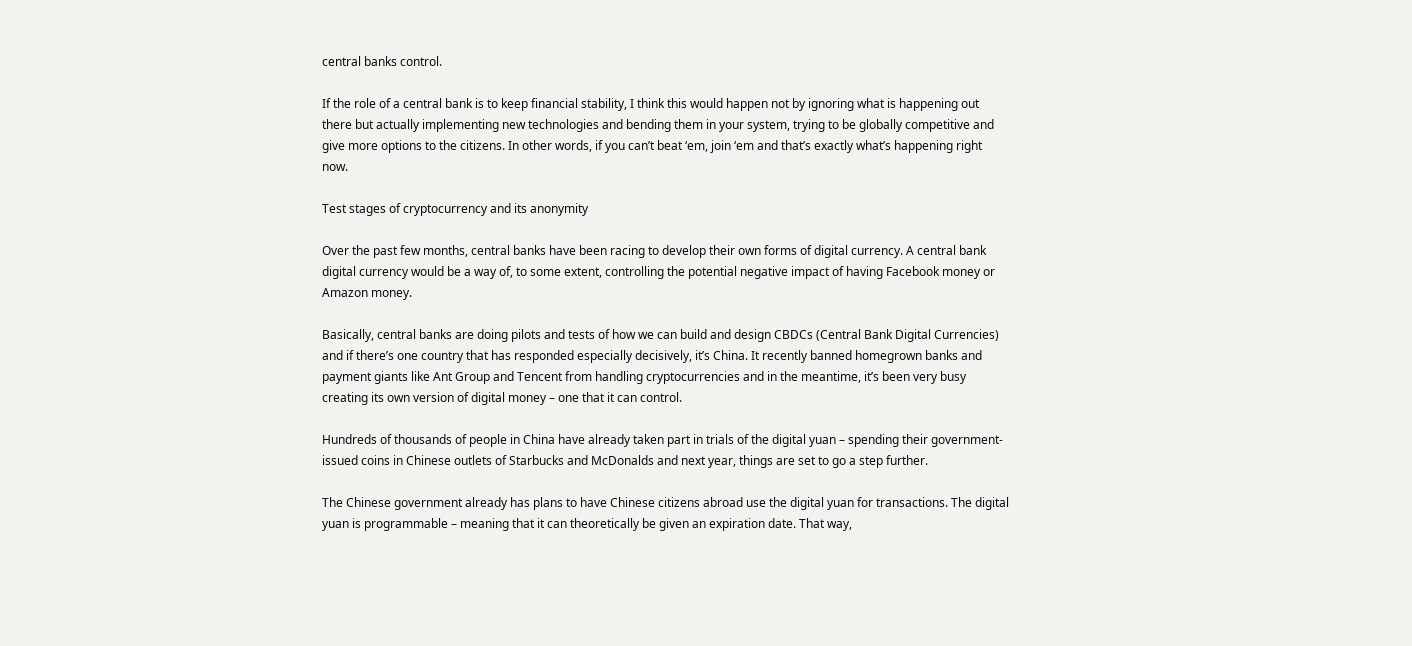central banks control.

If the role of a central bank is to keep financial stability, I think this would happen not by ignoring what is happening out there but actually implementing new technologies and bending them in your system, trying to be globally competitive and give more options to the citizens. In other words, if you can’t beat ‘em, join ‘em and that’s exactly what’s happening right now.

Test stages of cryptocurrency and its anonymity

Over the past few months, central banks have been racing to develop their own forms of digital currency. A central bank digital currency would be a way of, to some extent, controlling the potential negative impact of having Facebook money or Amazon money.

Basically, central banks are doing pilots and tests of how we can build and design CBDCs (Central Bank Digital Currencies) and if there’s one country that has responded especially decisively, it’s China. It recently banned homegrown banks and payment giants like Ant Group and Tencent from handling cryptocurrencies and in the meantime, it’s been very busy creating its own version of digital money – one that it can control.

Hundreds of thousands of people in China have already taken part in trials of the digital yuan – spending their government-issued coins in Chinese outlets of Starbucks and McDonalds and next year, things are set to go a step further.

The Chinese government already has plans to have Chinese citizens abroad use the digital yuan for transactions. The digital yuan is programmable – meaning that it can theoretically be given an expiration date. That way,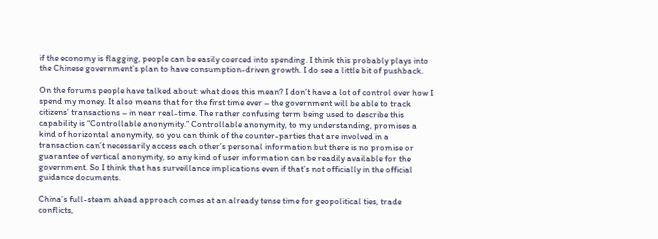if the economy is flagging, people can be easily coerced into spending. I think this probably plays into the Chinese government’s plan to have consumption-driven growth. I do see a little bit of pushback.

On the forums people have talked about: what does this mean? I don’t have a lot of control over how I spend my money. It also means that for the first time ever – the government will be able to track citizens’ transactions – in near real-time. The rather confusing term being used to describe this capability is “Controllable anonymity.” Controllable anonymity, to my understanding, promises a kind of horizontal anonymity, so you can think of the counter-parties that are involved in a transaction can’t necessarily access each other’s personal information but there is no promise or guarantee of vertical anonymity, so any kind of user information can be readily available for the government. So I think that has surveillance implications even if that’s not officially in the official guidance documents.

China’s full-steam ahead approach comes at an already tense time for geopolitical ties, trade conflicts,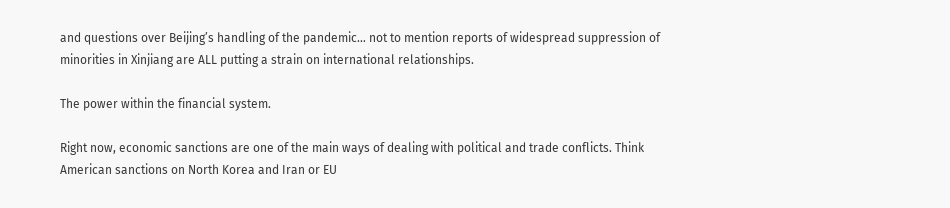and questions over Beijing’s handling of the pandemic… not to mention reports of widespread suppression of minorities in Xinjiang are ALL putting a strain on international relationships.

The power within the financial system.

Right now, economic sanctions are one of the main ways of dealing with political and trade conflicts. Think American sanctions on North Korea and Iran or EU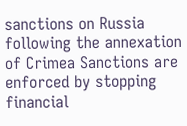sanctions on Russia following the annexation of Crimea Sanctions are enforced by stopping financial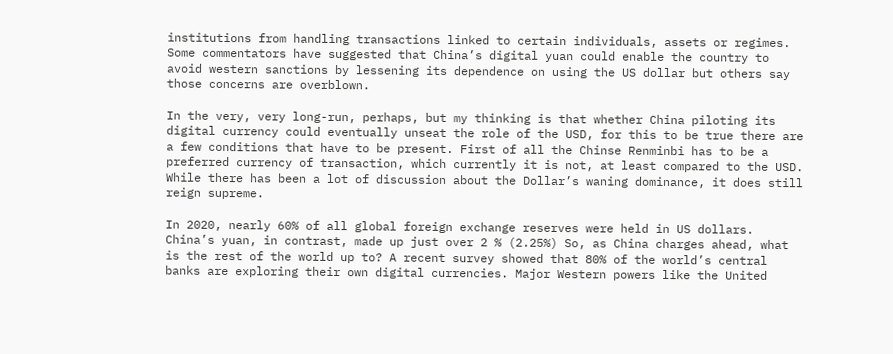institutions from handling transactions linked to certain individuals, assets or regimes. Some commentators have suggested that China’s digital yuan could enable the country to avoid western sanctions by lessening its dependence on using the US dollar but others say those concerns are overblown.

In the very, very long-run, perhaps, but my thinking is that whether China piloting its digital currency could eventually unseat the role of the USD, for this to be true there are a few conditions that have to be present. First of all the Chinse Renminbi has to be a preferred currency of transaction, which currently it is not, at least compared to the USD. While there has been a lot of discussion about the Dollar’s waning dominance, it does still reign supreme.

In 2020, nearly 60% of all global foreign exchange reserves were held in US dollars. China’s yuan, in contrast, made up just over 2 % (2.25%) So, as China charges ahead, what is the rest of the world up to? A recent survey showed that 80% of the world’s central banks are exploring their own digital currencies. Major Western powers like the United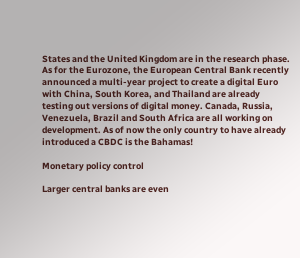States and the United Kingdom are in the research phase. As for the Eurozone, the European Central Bank recently announced a multi-year project to create a digital Euro with China, South Korea, and Thailand are already testing out versions of digital money. Canada, Russia, Venezuela, Brazil and South Africa are all working on development. As of now the only country to have already introduced a CBDC is the Bahamas!

Monetary policy control

Larger central banks are even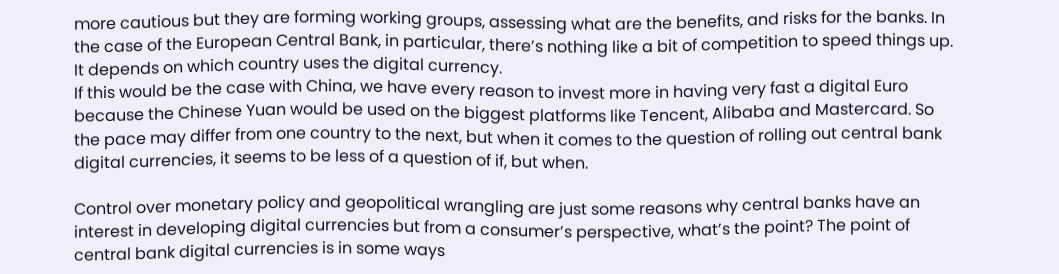more cautious but they are forming working groups, assessing what are the benefits, and risks for the banks. In the case of the European Central Bank, in particular, there’s nothing like a bit of competition to speed things up. It depends on which country uses the digital currency.
If this would be the case with China, we have every reason to invest more in having very fast a digital Euro because the Chinese Yuan would be used on the biggest platforms like Tencent, Alibaba and Mastercard. So the pace may differ from one country to the next, but when it comes to the question of rolling out central bank digital currencies, it seems to be less of a question of if, but when.

Control over monetary policy and geopolitical wrangling are just some reasons why central banks have an interest in developing digital currencies but from a consumer’s perspective, what’s the point? The point of central bank digital currencies is in some ways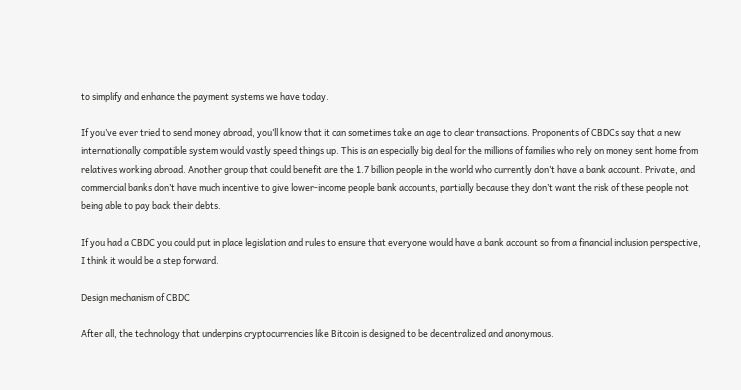to simplify and enhance the payment systems we have today.

If you’ve ever tried to send money abroad, you’ll know that it can sometimes take an age to clear transactions. Proponents of CBDCs say that a new internationally compatible system would vastly speed things up. This is an especially big deal for the millions of families who rely on money sent home from relatives working abroad. Another group that could benefit are the 1.7 billion people in the world who currently don’t have a bank account. Private, and commercial banks don’t have much incentive to give lower-income people bank accounts, partially because they don’t want the risk of these people not being able to pay back their debts.

If you had a CBDC you could put in place legislation and rules to ensure that everyone would have a bank account so from a financial inclusion perspective, I think it would be a step forward.

Design mechanism of CBDC

After all, the technology that underpins cryptocurrencies like Bitcoin is designed to be decentralized and anonymous.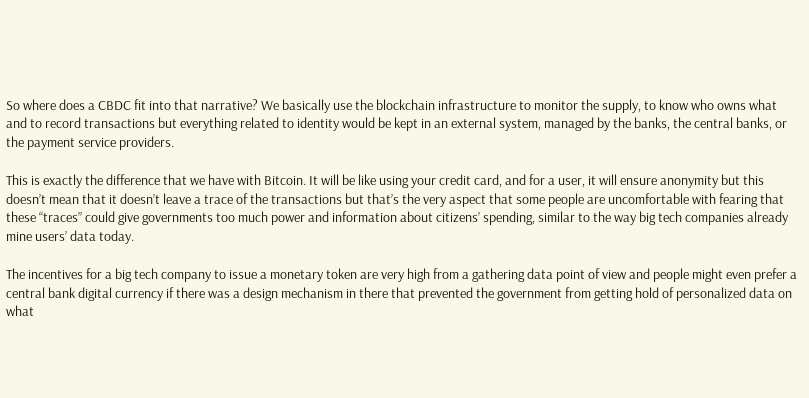So where does a CBDC fit into that narrative? We basically use the blockchain infrastructure to monitor the supply, to know who owns what and to record transactions but everything related to identity would be kept in an external system, managed by the banks, the central banks, or the payment service providers.

This is exactly the difference that we have with Bitcoin. It will be like using your credit card, and for a user, it will ensure anonymity but this doesn’t mean that it doesn’t leave a trace of the transactions but that’s the very aspect that some people are uncomfortable with fearing that these “traces” could give governments too much power and information about citizens’ spending, similar to the way big tech companies already mine users’ data today.

The incentives for a big tech company to issue a monetary token are very high from a gathering data point of view and people might even prefer a central bank digital currency if there was a design mechanism in there that prevented the government from getting hold of personalized data on what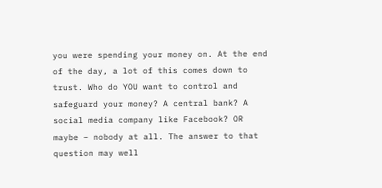you were spending your money on. At the end of the day, a lot of this comes down to trust. Who do YOU want to control and safeguard your money? A central bank? A social media company like Facebook? OR maybe – nobody at all. The answer to that question may well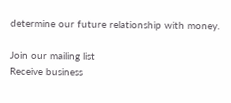determine our future relationship with money.

Join our mailing list
Receive business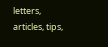letters, articles, tips,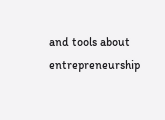and tools about entrepreneurship